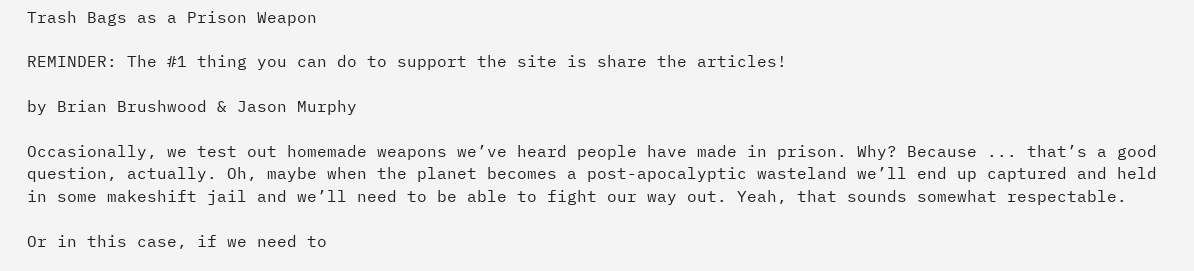Trash Bags as a Prison Weapon

REMINDER: The #1 thing you can do to support the site is share the articles!

by Brian Brushwood & Jason Murphy

Occasionally, we test out homemade weapons we’ve heard people have made in prison. Why? Because ... that’s a good question, actually. Oh, maybe when the planet becomes a post-apocalyptic wasteland we’ll end up captured and held in some makeshift jail and we’ll need to be able to fight our way out. Yeah, that sounds somewhat respectable.

Or in this case, if we need to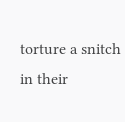torture a snitch in their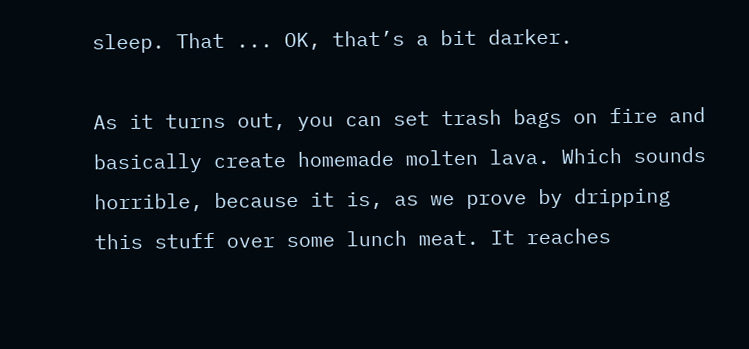sleep. That ... OK, that’s a bit darker.

As it turns out, you can set trash bags on fire and basically create homemade molten lava. Which sounds horrible, because it is, as we prove by dripping this stuff over some lunch meat. It reaches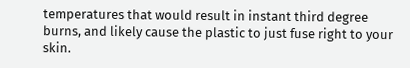temperatures that would result in instant third degree burns, and likely cause the plastic to just fuse right to your skin.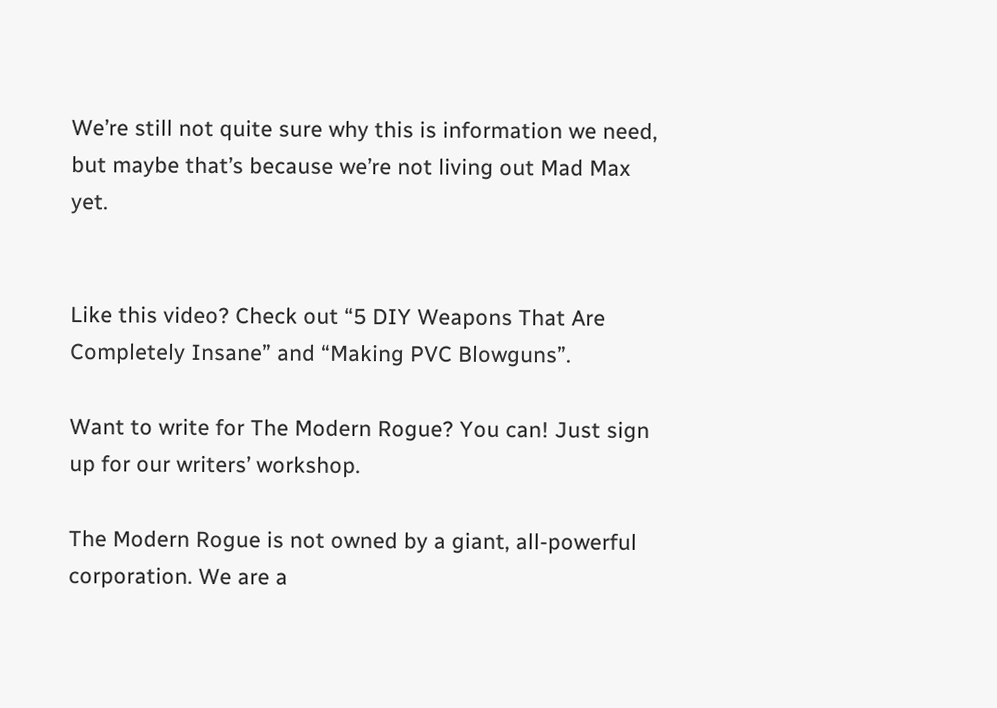We’re still not quite sure why this is information we need, but maybe that’s because we’re not living out Mad Max yet.


Like this video? Check out “5 DIY Weapons That Are Completely Insane” and “Making PVC Blowguns”.

Want to write for The Modern Rogue? You can! Just sign up for our writers’ workshop.

The Modern Rogue is not owned by a giant, all-powerful corporation. We are a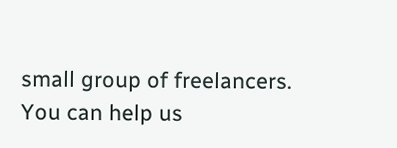small group of freelancers. You can help us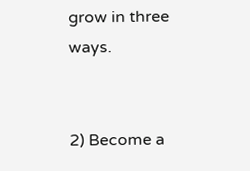grow in three ways.


2) Become a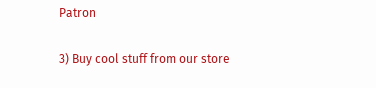Patron

3) Buy cool stuff from our store